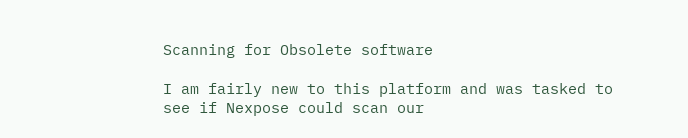Scanning for Obsolete software

I am fairly new to this platform and was tasked to see if Nexpose could scan our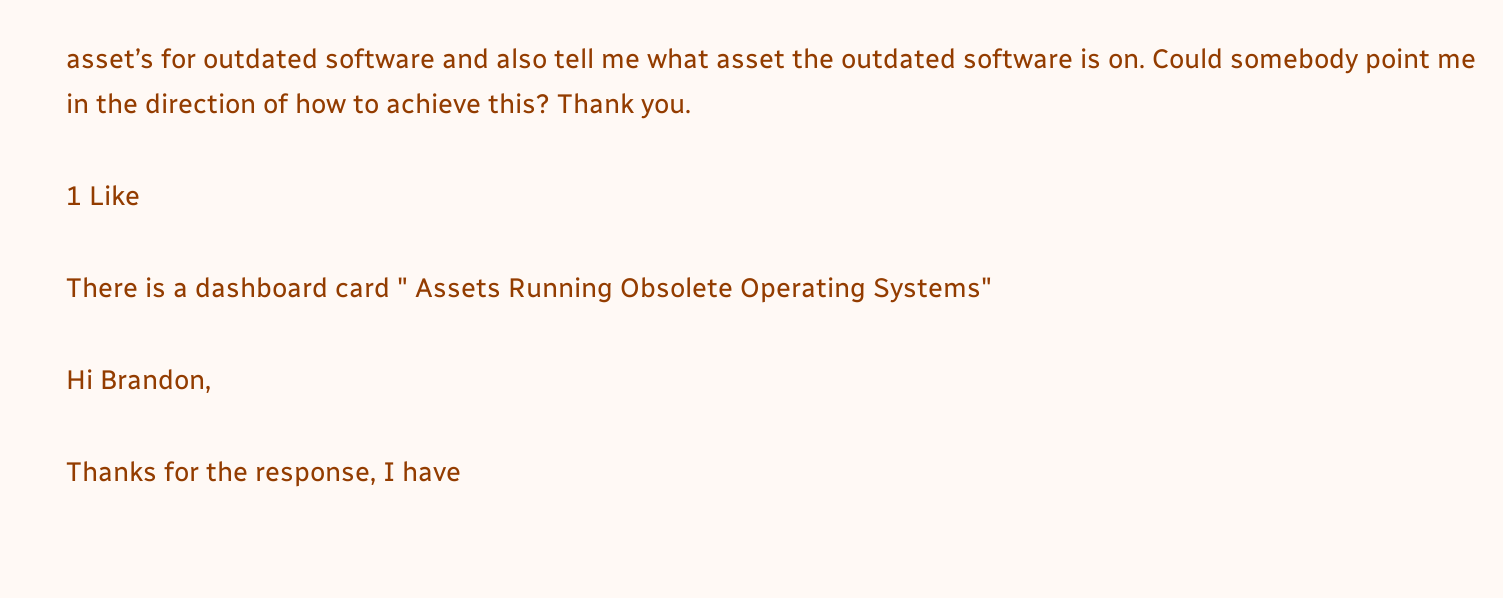asset’s for outdated software and also tell me what asset the outdated software is on. Could somebody point me in the direction of how to achieve this? Thank you.

1 Like

There is a dashboard card " Assets Running Obsolete Operating Systems"

Hi Brandon,

Thanks for the response, I have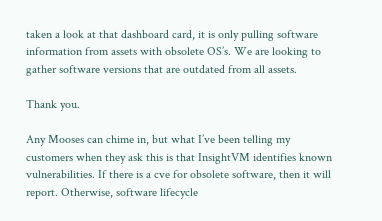taken a look at that dashboard card, it is only pulling software information from assets with obsolete OS’s. We are looking to gather software versions that are outdated from all assets.

Thank you.

Any Mooses can chime in, but what I’ve been telling my customers when they ask this is that InsightVM identifies known vulnerabilities. If there is a cve for obsolete software, then it will report. Otherwise, software lifecycle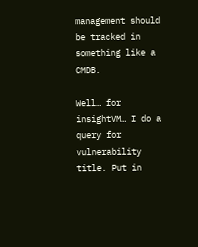management should be tracked in something like a CMDB.

Well… for insightVM… I do a query for vulnerability title. Put in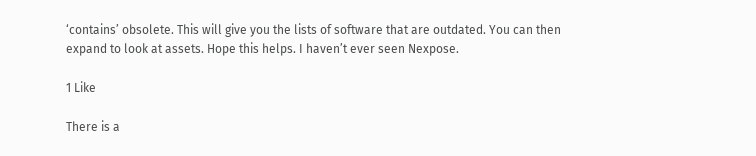‘contains’ obsolete. This will give you the lists of software that are outdated. You can then expand to look at assets. Hope this helps. I haven’t ever seen Nexpose.

1 Like

There is a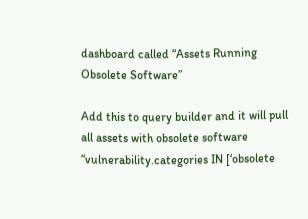dashboard called “Assets Running Obsolete Software”

Add this to query builder and it will pull all assets with obsolete software
“vulnerability.categories IN [‘obsolete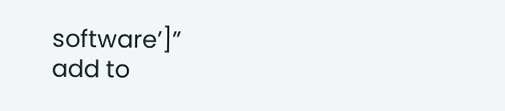software’]”
add to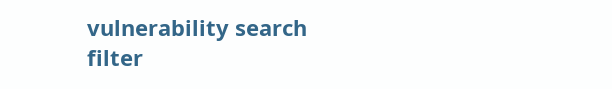vulnerability search filter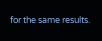for the same results.